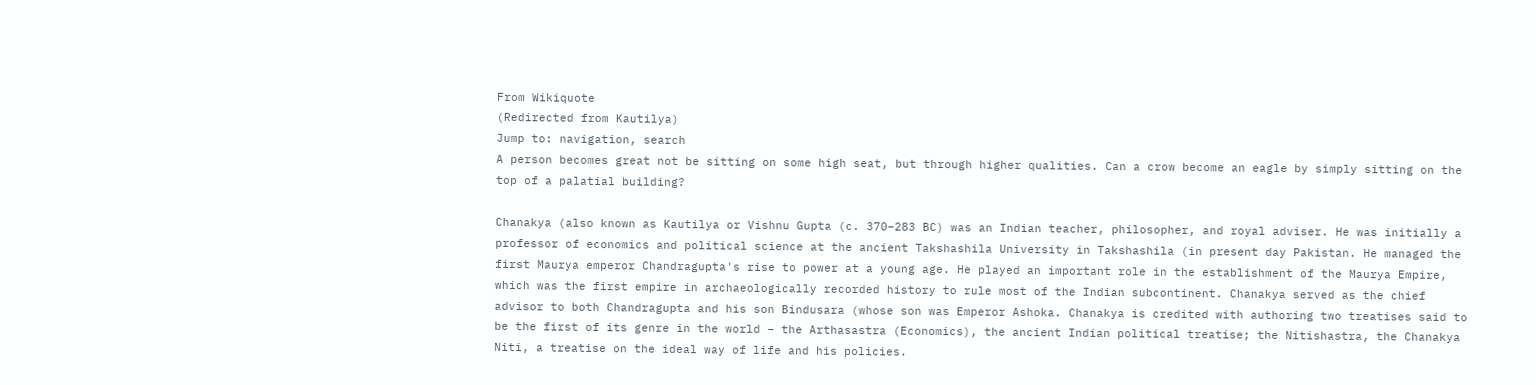From Wikiquote
(Redirected from Kautilya)
Jump to: navigation, search
A person becomes great not be sitting on some high seat, but through higher qualities. Can a crow become an eagle by simply sitting on the top of a palatial building?

Chanakya (also known as Kautilya or Vishnu Gupta (c. 370–283 BC) was an Indian teacher, philosopher, and royal adviser. He was initially a professor of economics and political science at the ancient Takshashila University in Takshashila (in present day Pakistan. He managed the first Maurya emperor Chandragupta's rise to power at a young age. He played an important role in the establishment of the Maurya Empire, which was the first empire in archaeologically recorded history to rule most of the Indian subcontinent. Chanakya served as the chief advisor to both Chandragupta and his son Bindusara (whose son was Emperor Ashoka. Chanakya is credited with authoring two treatises said to be the first of its genre in the world – the Arthasastra (Economics), the ancient Indian political treatise; the Nitishastra, the Chanakya Niti, a treatise on the ideal way of life and his policies.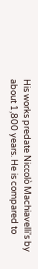His works predate Niccolò Machiavelli's by about 1,800 years. He is compared to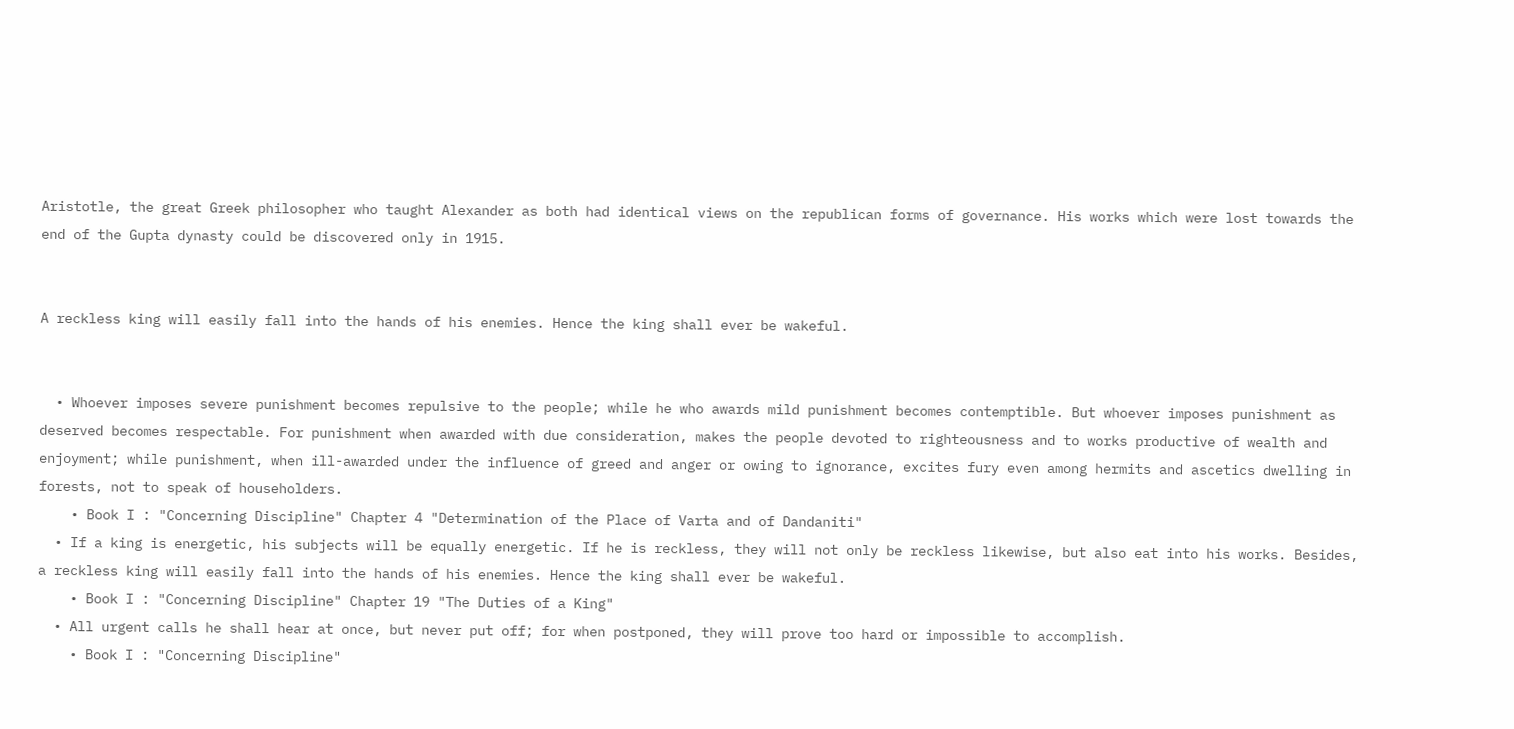Aristotle, the great Greek philosopher who taught Alexander as both had identical views on the republican forms of governance. His works which were lost towards the end of the Gupta dynasty could be discovered only in 1915.


A reckless king will easily fall into the hands of his enemies. Hence the king shall ever be wakeful.


  • Whoever imposes severe punishment becomes repulsive to the people; while he who awards mild punishment becomes contemptible. But whoever imposes punishment as deserved becomes respectable. For punishment when awarded with due consideration, makes the people devoted to righteousness and to works productive of wealth and enjoyment; while punishment, when ill-awarded under the influence of greed and anger or owing to ignorance, excites fury even among hermits and ascetics dwelling in forests, not to speak of householders.
    • Book I : "Concerning Discipline" Chapter 4 "Determination of the Place of Varta and of Dandaniti"
  • If a king is energetic, his subjects will be equally energetic. If he is reckless, they will not only be reckless likewise, but also eat into his works. Besides, a reckless king will easily fall into the hands of his enemies. Hence the king shall ever be wakeful.
    • Book I : "Concerning Discipline" Chapter 19 "The Duties of a King"
  • All urgent calls he shall hear at once, but never put off; for when postponed, they will prove too hard or impossible to accomplish.
    • Book I : "Concerning Discipline"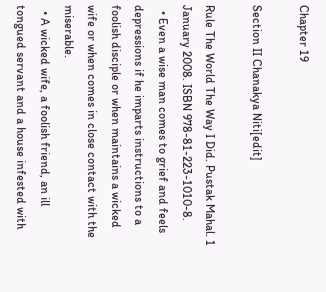Chapter 19

Section II Chanakya Niti[edit]

Rule The World The Way I Did. Pustak Mahal. 1 January 2008. ISBN 978-81-223-1010-8.
  • Even a wise man comes to grief and feels depressions if he imparts instructions to a foolish disciple or when maintains a wicked wife or when comes in close contact with the miserable.
  • A wicked wife, a foolish friend, an ill tongued servant and a house infested with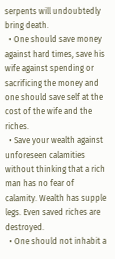serpents will undoubtedly bring death.
  • One should save money against hard times, save his wife against spending or sacrificing the money and one should save self at the cost of the wife and the riches.
  • Save your wealth against unforeseen calamities without thinking that a rich man has no fear of calamity. Wealth has supple legs. Even saved riches are destroyed.
  • One should not inhabit a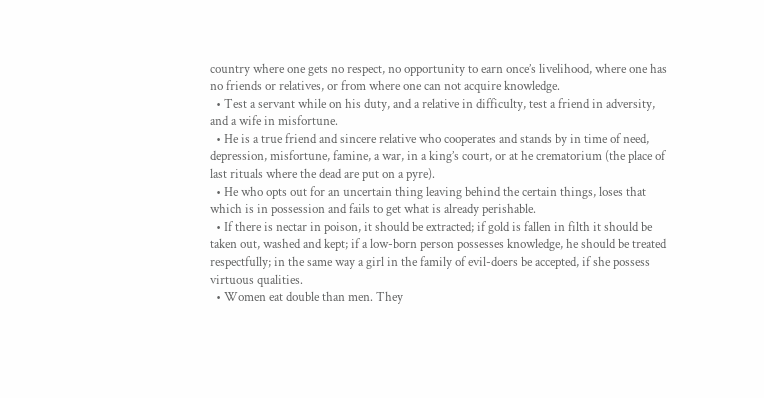country where one gets no respect, no opportunity to earn once’s livelihood, where one has no friends or relatives, or from where one can not acquire knowledge.
  • Test a servant while on his duty, and a relative in difficulty, test a friend in adversity, and a wife in misfortune.
  • He is a true friend and sincere relative who cooperates and stands by in time of need, depression, misfortune, famine, a war, in a king’s court, or at he crematorium (the place of last rituals where the dead are put on a pyre).
  • He who opts out for an uncertain thing leaving behind the certain things, loses that which is in possession and fails to get what is already perishable.
  • If there is nectar in poison, it should be extracted; if gold is fallen in filth it should be taken out, washed and kept; if a low-born person possesses knowledge, he should be treated respectfully; in the same way a girl in the family of evil-doers be accepted, if she possess virtuous qualities.
  • Women eat double than men. They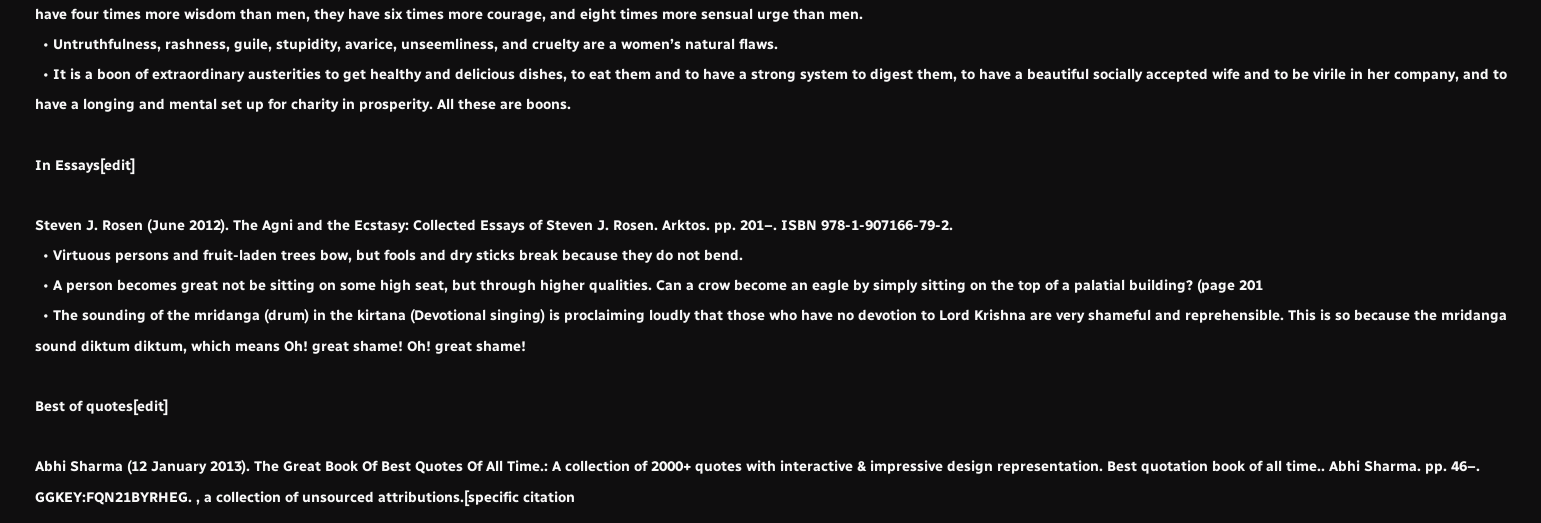have four times more wisdom than men, they have six times more courage, and eight times more sensual urge than men.
  • Untruthfulness, rashness, guile, stupidity, avarice, unseemliness, and cruelty are a women’s natural flaws.
  • It is a boon of extraordinary austerities to get healthy and delicious dishes, to eat them and to have a strong system to digest them, to have a beautiful socially accepted wife and to be virile in her company, and to have a longing and mental set up for charity in prosperity. All these are boons.

In Essays[edit]

Steven J. Rosen (June 2012). The Agni and the Ecstasy: Collected Essays of Steven J. Rosen. Arktos. pp. 201–. ISBN 978-1-907166-79-2.
  • Virtuous persons and fruit-laden trees bow, but fools and dry sticks break because they do not bend.
  • A person becomes great not be sitting on some high seat, but through higher qualities. Can a crow become an eagle by simply sitting on the top of a palatial building? (page 201
  • The sounding of the mridanga (drum) in the kirtana (Devotional singing) is proclaiming loudly that those who have no devotion to Lord Krishna are very shameful and reprehensible. This is so because the mridanga sound diktum diktum, which means Oh! great shame! Oh! great shame!

Best of quotes[edit]

Abhi Sharma (12 January 2013). The Great Book Of Best Quotes Of All Time.: A collection of 2000+ quotes with interactive & impressive design representation. Best quotation book of all time.. Abhi Sharma. pp. 46–. GGKEY:FQN21BYRHEG. , a collection of unsourced attributions.[specific citation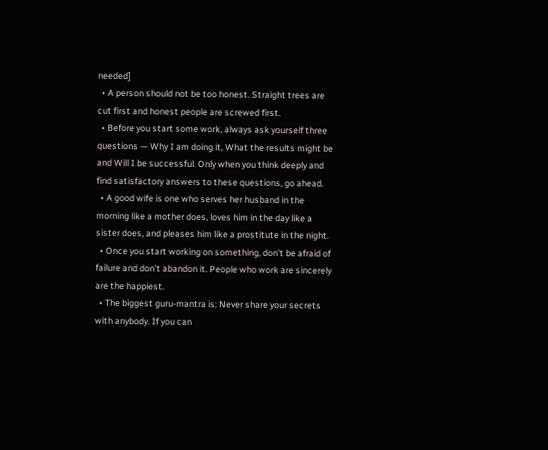needed]
  • A person should not be too honest. Straight trees are cut first and honest people are screwed first.
  • Before you start some work, always ask yourself three questions — Why I am doing it, What the results might be and Will I be successful. Only when you think deeply and find satisfactory answers to these questions, go ahead.
  • A good wife is one who serves her husband in the morning like a mother does, loves him in the day like a sister does, and pleases him like a prostitute in the night.
  • Once you start working on something, don’t be afraid of failure and don’t abandon it. People who work are sincerely are the happiest.
  • The biggest guru-mantra is: Never share your secrets with anybody. If you can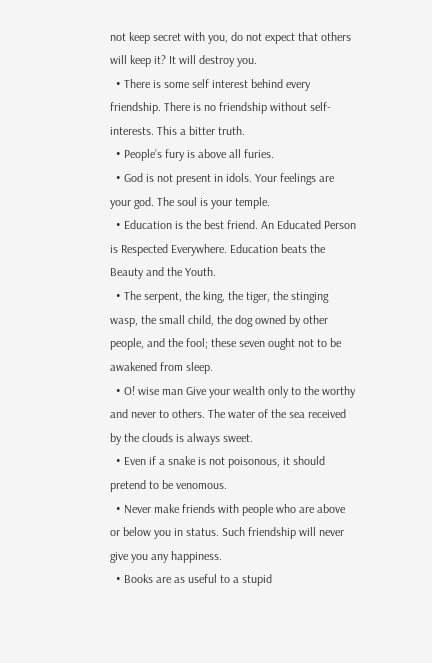not keep secret with you, do not expect that others will keep it? It will destroy you.
  • There is some self interest behind every friendship. There is no friendship without self-interests. This a bitter truth.
  • People’s fury is above all furies.
  • God is not present in idols. Your feelings are your god. The soul is your temple.
  • Education is the best friend. An Educated Person is Respected Everywhere. Education beats the Beauty and the Youth.
  • The serpent, the king, the tiger, the stinging wasp, the small child, the dog owned by other people, and the fool; these seven ought not to be awakened from sleep.
  • O! wise man Give your wealth only to the worthy and never to others. The water of the sea received by the clouds is always sweet.
  • Even if a snake is not poisonous, it should pretend to be venomous.
  • Never make friends with people who are above or below you in status. Such friendship will never give you any happiness.
  • Books are as useful to a stupid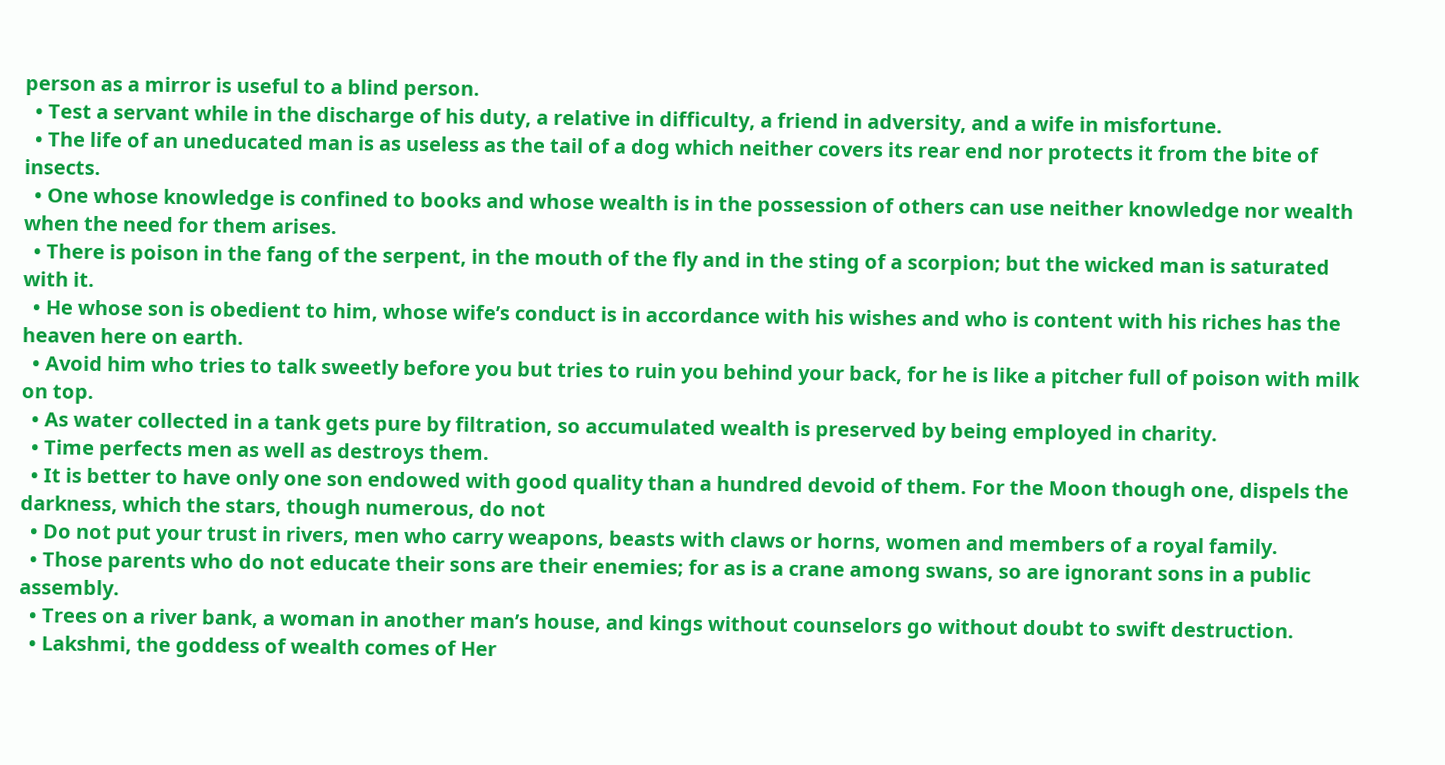person as a mirror is useful to a blind person.
  • Test a servant while in the discharge of his duty, a relative in difficulty, a friend in adversity, and a wife in misfortune.
  • The life of an uneducated man is as useless as the tail of a dog which neither covers its rear end nor protects it from the bite of insects.
  • One whose knowledge is confined to books and whose wealth is in the possession of others can use neither knowledge nor wealth when the need for them arises.
  • There is poison in the fang of the serpent, in the mouth of the fly and in the sting of a scorpion; but the wicked man is saturated with it.
  • He whose son is obedient to him, whose wife’s conduct is in accordance with his wishes and who is content with his riches has the heaven here on earth.
  • Avoid him who tries to talk sweetly before you but tries to ruin you behind your back, for he is like a pitcher full of poison with milk on top.
  • As water collected in a tank gets pure by filtration, so accumulated wealth is preserved by being employed in charity.
  • Time perfects men as well as destroys them.
  • It is better to have only one son endowed with good quality than a hundred devoid of them. For the Moon though one, dispels the darkness, which the stars, though numerous, do not
  • Do not put your trust in rivers, men who carry weapons, beasts with claws or horns, women and members of a royal family.
  • Those parents who do not educate their sons are their enemies; for as is a crane among swans, so are ignorant sons in a public assembly.
  • Trees on a river bank, a woman in another man’s house, and kings without counselors go without doubt to swift destruction.
  • Lakshmi, the goddess of wealth comes of Her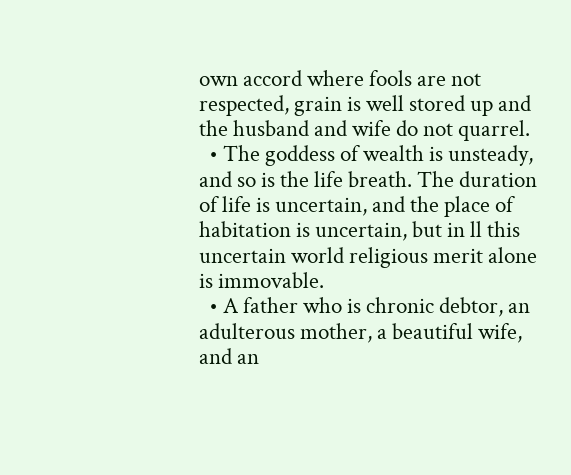own accord where fools are not respected, grain is well stored up and the husband and wife do not quarrel.
  • The goddess of wealth is unsteady, and so is the life breath. The duration of life is uncertain, and the place of habitation is uncertain, but in ll this uncertain world religious merit alone is immovable.
  • A father who is chronic debtor, an adulterous mother, a beautiful wife, and an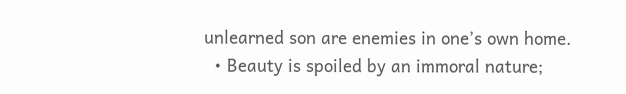unlearned son are enemies in one’s own home.
  • Beauty is spoiled by an immoral nature;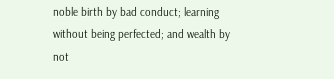noble birth by bad conduct; learning without being perfected; and wealth by not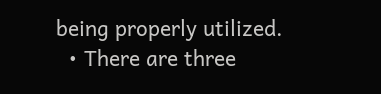being properly utilized.
  • There are three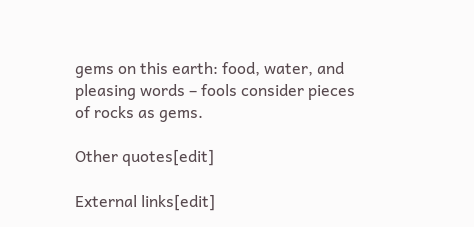gems on this earth: food, water, and pleasing words – fools consider pieces of rocks as gems.

Other quotes[edit]

External links[edit]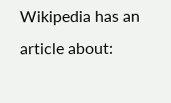Wikipedia has an article about: